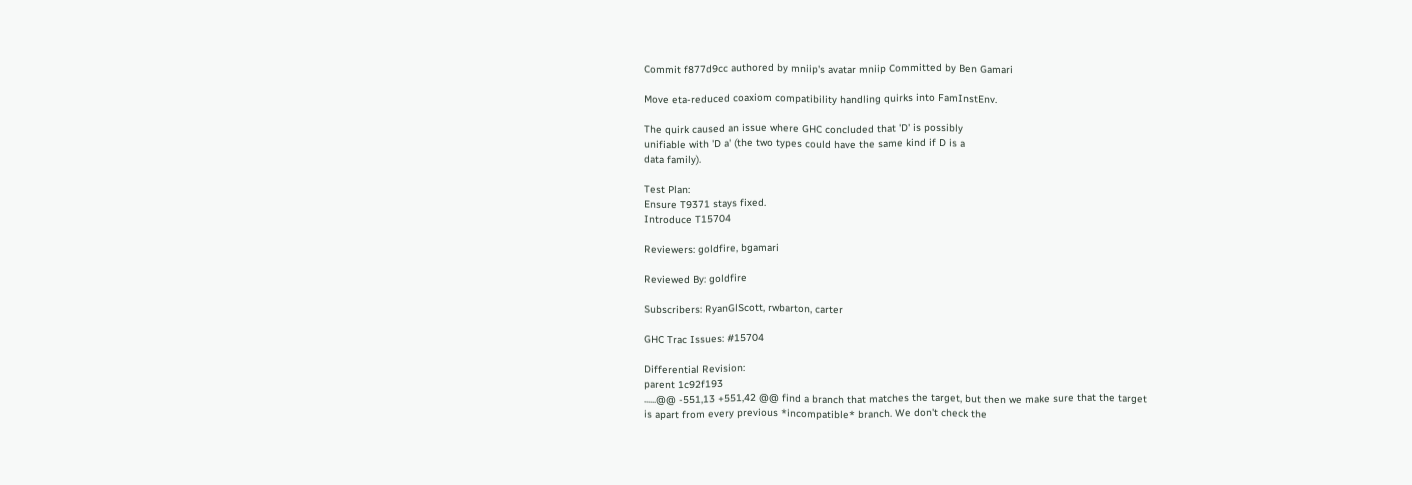Commit f877d9cc authored by mniip's avatar mniip Committed by Ben Gamari

Move eta-reduced coaxiom compatibility handling quirks into FamInstEnv.

The quirk caused an issue where GHC concluded that 'D' is possibly
unifiable with 'D a' (the two types could have the same kind if D is a
data family).

Test Plan:
Ensure T9371 stays fixed.
Introduce T15704

Reviewers: goldfire, bgamari

Reviewed By: goldfire

Subscribers: RyanGlScott, rwbarton, carter

GHC Trac Issues: #15704

Differential Revision:
parent 1c92f193
......@@ -551,13 +551,42 @@ find a branch that matches the target, but then we make sure that the target
is apart from every previous *incompatible* branch. We don't check the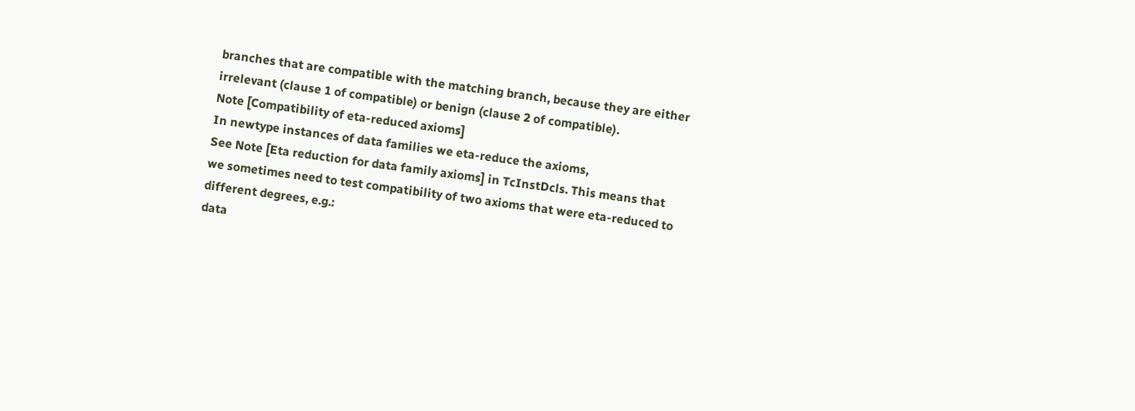branches that are compatible with the matching branch, because they are either
irrelevant (clause 1 of compatible) or benign (clause 2 of compatible).
Note [Compatibility of eta-reduced axioms]
In newtype instances of data families we eta-reduce the axioms,
See Note [Eta reduction for data family axioms] in TcInstDcls. This means that
we sometimes need to test compatibility of two axioms that were eta-reduced to
different degrees, e.g.:
data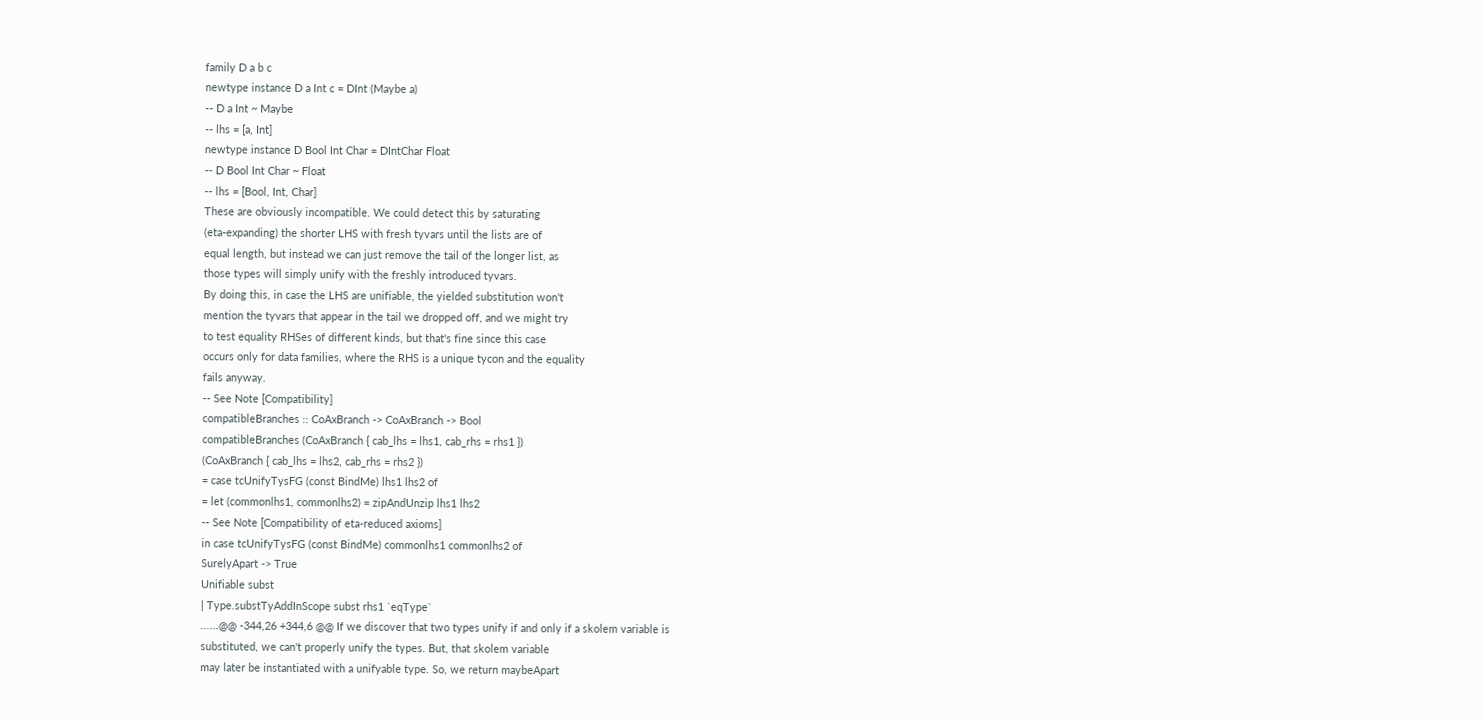family D a b c
newtype instance D a Int c = DInt (Maybe a)
-- D a Int ~ Maybe
-- lhs = [a, Int]
newtype instance D Bool Int Char = DIntChar Float
-- D Bool Int Char ~ Float
-- lhs = [Bool, Int, Char]
These are obviously incompatible. We could detect this by saturating
(eta-expanding) the shorter LHS with fresh tyvars until the lists are of
equal length, but instead we can just remove the tail of the longer list, as
those types will simply unify with the freshly introduced tyvars.
By doing this, in case the LHS are unifiable, the yielded substitution won't
mention the tyvars that appear in the tail we dropped off, and we might try
to test equality RHSes of different kinds, but that's fine since this case
occurs only for data families, where the RHS is a unique tycon and the equality
fails anyway.
-- See Note [Compatibility]
compatibleBranches :: CoAxBranch -> CoAxBranch -> Bool
compatibleBranches (CoAxBranch { cab_lhs = lhs1, cab_rhs = rhs1 })
(CoAxBranch { cab_lhs = lhs2, cab_rhs = rhs2 })
= case tcUnifyTysFG (const BindMe) lhs1 lhs2 of
= let (commonlhs1, commonlhs2) = zipAndUnzip lhs1 lhs2
-- See Note [Compatibility of eta-reduced axioms]
in case tcUnifyTysFG (const BindMe) commonlhs1 commonlhs2 of
SurelyApart -> True
Unifiable subst
| Type.substTyAddInScope subst rhs1 `eqType`
......@@ -344,26 +344,6 @@ If we discover that two types unify if and only if a skolem variable is
substituted, we can't properly unify the types. But, that skolem variable
may later be instantiated with a unifyable type. So, we return maybeApart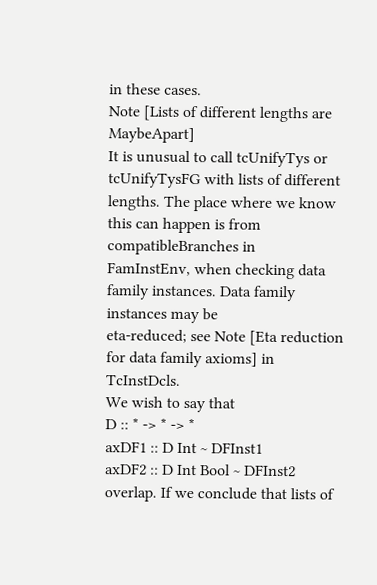in these cases.
Note [Lists of different lengths are MaybeApart]
It is unusual to call tcUnifyTys or tcUnifyTysFG with lists of different
lengths. The place where we know this can happen is from compatibleBranches in
FamInstEnv, when checking data family instances. Data family instances may be
eta-reduced; see Note [Eta reduction for data family axioms] in TcInstDcls.
We wish to say that
D :: * -> * -> *
axDF1 :: D Int ~ DFInst1
axDF2 :: D Int Bool ~ DFInst2
overlap. If we conclude that lists of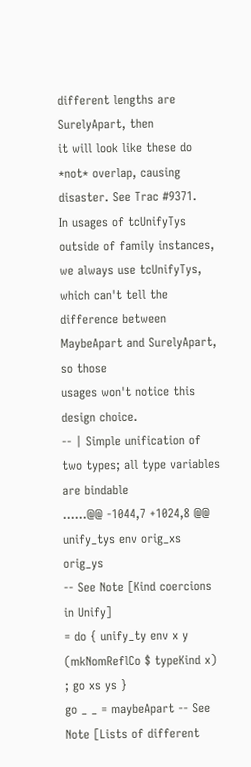different lengths are SurelyApart, then
it will look like these do *not* overlap, causing disaster. See Trac #9371.
In usages of tcUnifyTys outside of family instances, we always use tcUnifyTys,
which can't tell the difference between MaybeApart and SurelyApart, so those
usages won't notice this design choice.
-- | Simple unification of two types; all type variables are bindable
......@@ -1044,7 +1024,8 @@ unify_tys env orig_xs orig_ys
-- See Note [Kind coercions in Unify]
= do { unify_ty env x y (mkNomReflCo $ typeKind x)
; go xs ys }
go _ _ = maybeApart -- See Note [Lists of different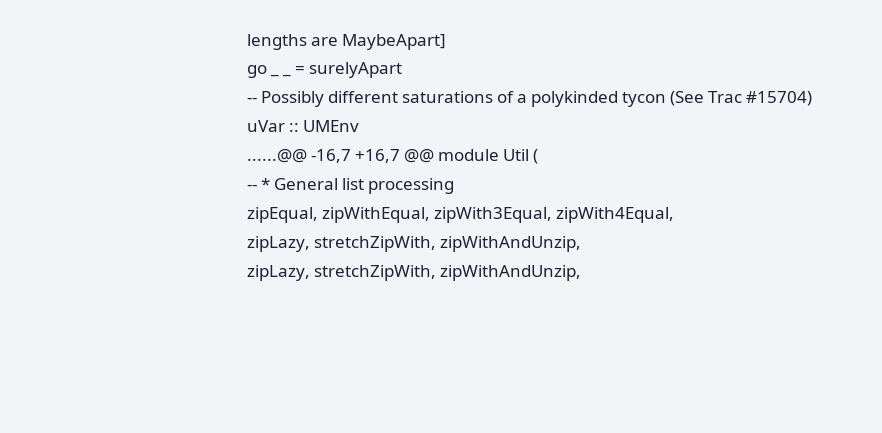lengths are MaybeApart]
go _ _ = surelyApart
-- Possibly different saturations of a polykinded tycon (See Trac #15704)
uVar :: UMEnv
......@@ -16,7 +16,7 @@ module Util (
-- * General list processing
zipEqual, zipWithEqual, zipWith3Equal, zipWith4Equal,
zipLazy, stretchZipWith, zipWithAndUnzip,
zipLazy, stretchZipWith, zipWithAndUnzip,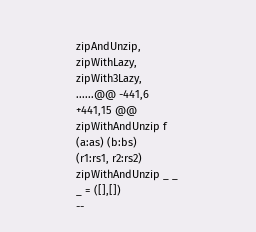zipAndUnzip,
zipWithLazy, zipWith3Lazy,
......@@ -441,6 +441,15 @@ zipWithAndUnzip f (a:as) (b:bs)
(r1:rs1, r2:rs2)
zipWithAndUnzip _ _ _ = ([],[])
--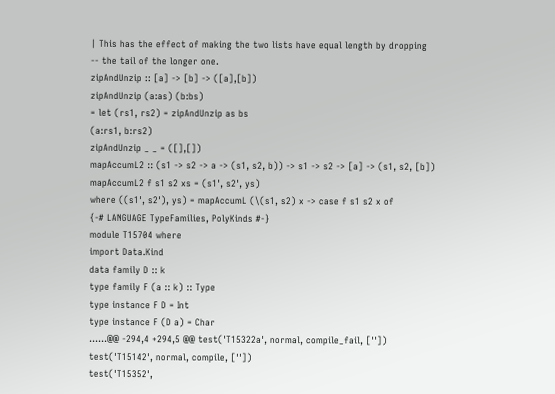| This has the effect of making the two lists have equal length by dropping
-- the tail of the longer one.
zipAndUnzip :: [a] -> [b] -> ([a],[b])
zipAndUnzip (a:as) (b:bs)
= let (rs1, rs2) = zipAndUnzip as bs
(a:rs1, b:rs2)
zipAndUnzip _ _ = ([],[])
mapAccumL2 :: (s1 -> s2 -> a -> (s1, s2, b)) -> s1 -> s2 -> [a] -> (s1, s2, [b])
mapAccumL2 f s1 s2 xs = (s1', s2', ys)
where ((s1', s2'), ys) = mapAccumL (\(s1, s2) x -> case f s1 s2 x of
{-# LANGUAGE TypeFamilies, PolyKinds #-}
module T15704 where
import Data.Kind
data family D :: k
type family F (a :: k) :: Type
type instance F D = Int
type instance F (D a) = Char
......@@ -294,4 +294,5 @@ test('T15322a', normal, compile_fail, [''])
test('T15142', normal, compile, [''])
test('T15352',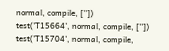normal, compile, [''])
test('T15664', normal, compile, [''])
test('T15704', normal, compile,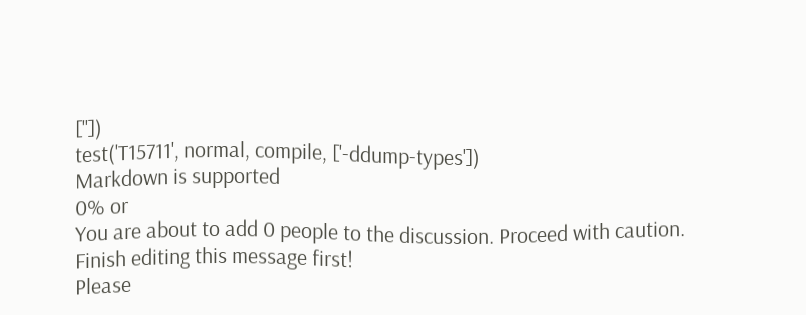[''])
test('T15711', normal, compile, ['-ddump-types'])
Markdown is supported
0% or
You are about to add 0 people to the discussion. Proceed with caution.
Finish editing this message first!
Please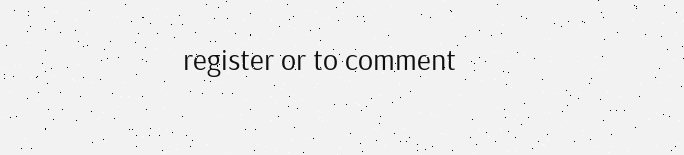register or to comment